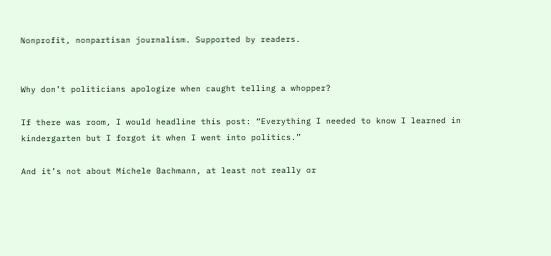Nonprofit, nonpartisan journalism. Supported by readers.


Why don’t politicians apologize when caught telling a whopper?

If there was room, I would headline this post: “Everything I needed to know I learned in kindergarten but I forgot it when I went into politics.”

And it’s not about Michele Bachmann, at least not really or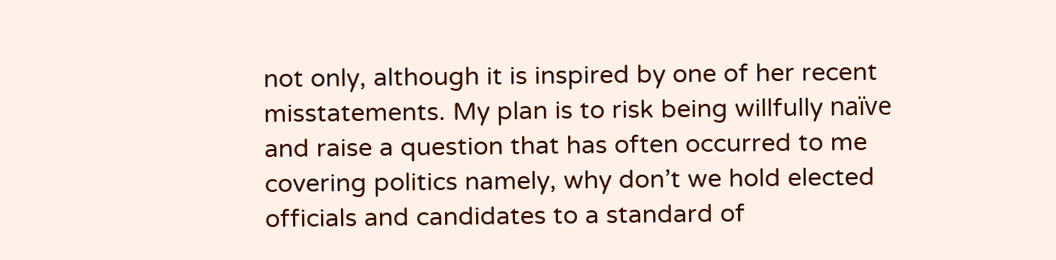not only, although it is inspired by one of her recent misstatements. My plan is to risk being willfully naïve and raise a question that has often occurred to me covering politics namely, why don’t we hold elected officials and candidates to a standard of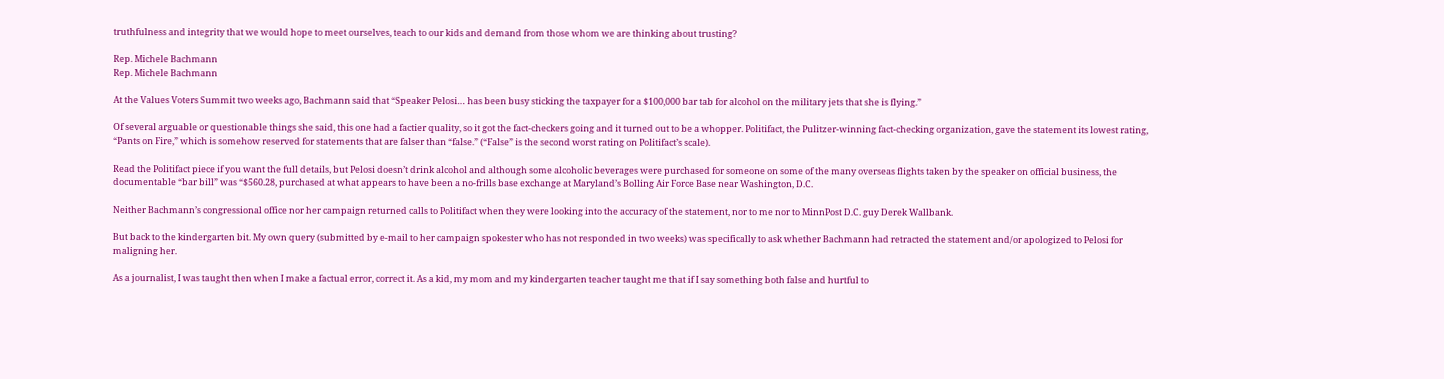truthfulness and integrity that we would hope to meet ourselves, teach to our kids and demand from those whom we are thinking about trusting?

Rep. Michele Bachmann
Rep. Michele Bachmann

At the Values Voters Summit two weeks ago, Bachmann said that “Speaker Pelosi… has been busy sticking the taxpayer for a $100,000 bar tab for alcohol on the military jets that she is flying.”

Of several arguable or questionable things she said, this one had a factier quality, so it got the fact-checkers going and it turned out to be a whopper. Politifact, the Pulitzer-winning fact-checking organization, gave the statement its lowest rating, “Pants on Fire,” which is somehow reserved for statements that are falser than “false.” (“False” is the second worst rating on Politifact’s scale).

Read the Politifact piece if you want the full details, but Pelosi doesn’t drink alcohol and although some alcoholic beverages were purchased for someone on some of the many overseas flights taken by the speaker on official business, the documentable “bar bill” was “$560.28, purchased at what appears to have been a no-frills base exchange at Maryland’s Bolling Air Force Base near Washington, D.C.

Neither Bachmann’s congressional office nor her campaign returned calls to Politifact when they were looking into the accuracy of the statement, nor to me nor to MinnPost D.C. guy Derek Wallbank.

But back to the kindergarten bit. My own query (submitted by e-mail to her campaign spokester who has not responded in two weeks) was specifically to ask whether Bachmann had retracted the statement and/or apologized to Pelosi for maligning her.

As a journalist, I was taught then when I make a factual error, correct it. As a kid, my mom and my kindergarten teacher taught me that if I say something both false and hurtful to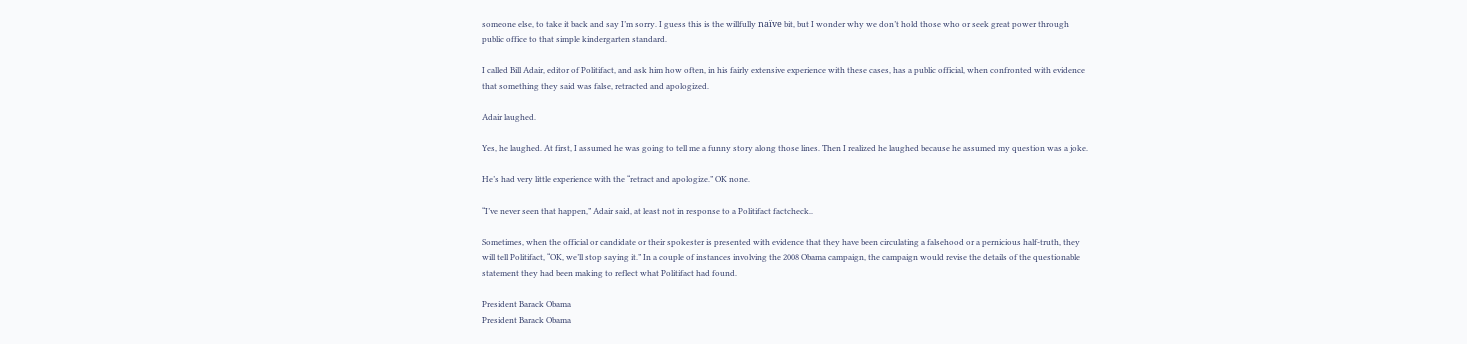someone else, to take it back and say I’m sorry. I guess this is the willfully naïve bit, but I wonder why we don’t hold those who or seek great power through public office to that simple kindergarten standard.

I called Bill Adair, editor of Politifact, and ask him how often, in his fairly extensive experience with these cases, has a public official, when confronted with evidence that something they said was false, retracted and apologized.

Adair laughed.

Yes, he laughed. At first, I assumed he was going to tell me a funny story along those lines. Then I realized he laughed because he assumed my question was a joke.

He’s had very little experience with the “retract and apologize.” OK none.

“I’ve never seen that happen,” Adair said, at least not in response to a Politifact factcheck..

Sometimes, when the official or candidate or their spokester is presented with evidence that they have been circulating a falsehood or a pernicious half-truth, they will tell Politifact, “OK, we’ll stop saying it.” In a couple of instances involving the 2008 Obama campaign, the campaign would revise the details of the questionable statement they had been making to reflect what Politifact had found.

President Barack Obama
President Barack Obama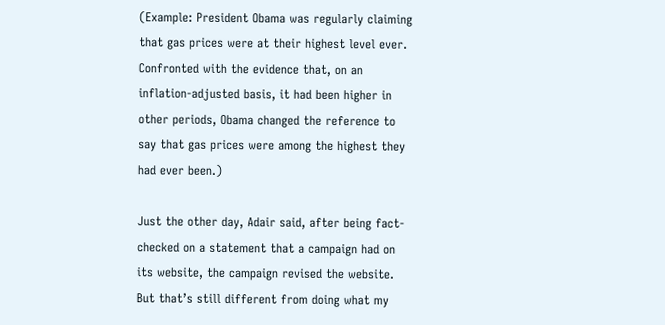(Example: President Obama was regularly claiming that gas prices were at their highest level ever. Confronted with the evidence that, on an inflation-adjusted basis, it had been higher in other periods, Obama changed the reference to say that gas prices were among the highest they had ever been.)

Just the other day, Adair said, after being fact-checked on a statement that a campaign had on its website, the campaign revised the website. But that’s still different from doing what my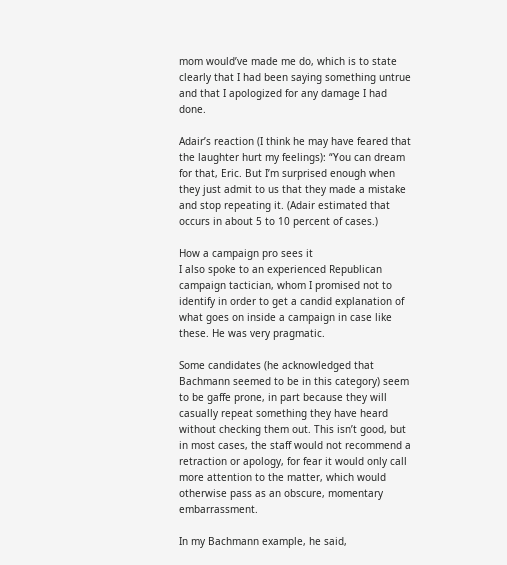mom would’ve made me do, which is to state clearly that I had been saying something untrue and that I apologized for any damage I had done.

Adair’s reaction (I think he may have feared that the laughter hurt my feelings): “You can dream for that, Eric. But I’m surprised enough when they just admit to us that they made a mistake and stop repeating it. (Adair estimated that occurs in about 5 to 10 percent of cases.)

How a campaign pro sees it
I also spoke to an experienced Republican campaign tactician, whom I promised not to identify in order to get a candid explanation of what goes on inside a campaign in case like these. He was very pragmatic.

Some candidates (he acknowledged that Bachmann seemed to be in this category) seem to be gaffe prone, in part because they will casually repeat something they have heard without checking them out. This isn’t good, but in most cases, the staff would not recommend a retraction or apology, for fear it would only call more attention to the matter, which would otherwise pass as an obscure, momentary embarrassment.

In my Bachmann example, he said,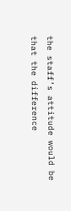the staff’s attitude would be that the difference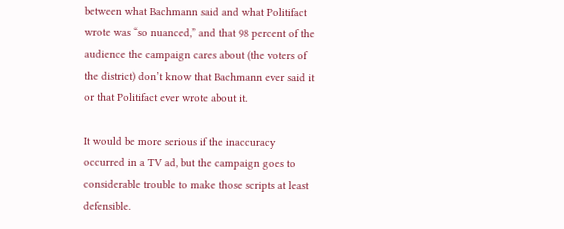between what Bachmann said and what Politifact wrote was “so nuanced,” and that 98 percent of the audience the campaign cares about (the voters of the district) don’t know that Bachmann ever said it or that Politifact ever wrote about it.

It would be more serious if the inaccuracy occurred in a TV ad, but the campaign goes to considerable trouble to make those scripts at least defensible.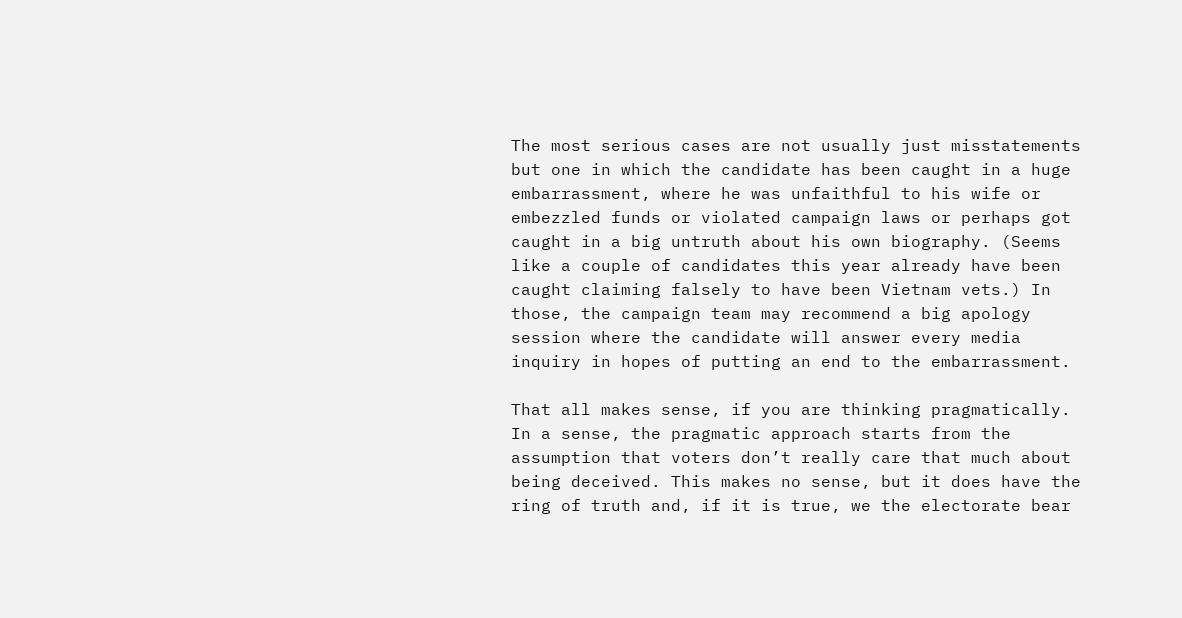The most serious cases are not usually just misstatements but one in which the candidate has been caught in a huge embarrassment, where he was unfaithful to his wife or embezzled funds or violated campaign laws or perhaps got caught in a big untruth about his own biography. (Seems like a couple of candidates this year already have been caught claiming falsely to have been Vietnam vets.) In those, the campaign team may recommend a big apology session where the candidate will answer every media inquiry in hopes of putting an end to the embarrassment.

That all makes sense, if you are thinking pragmatically. In a sense, the pragmatic approach starts from the assumption that voters don’t really care that much about being deceived. This makes no sense, but it does have the ring of truth and, if it is true, we the electorate bear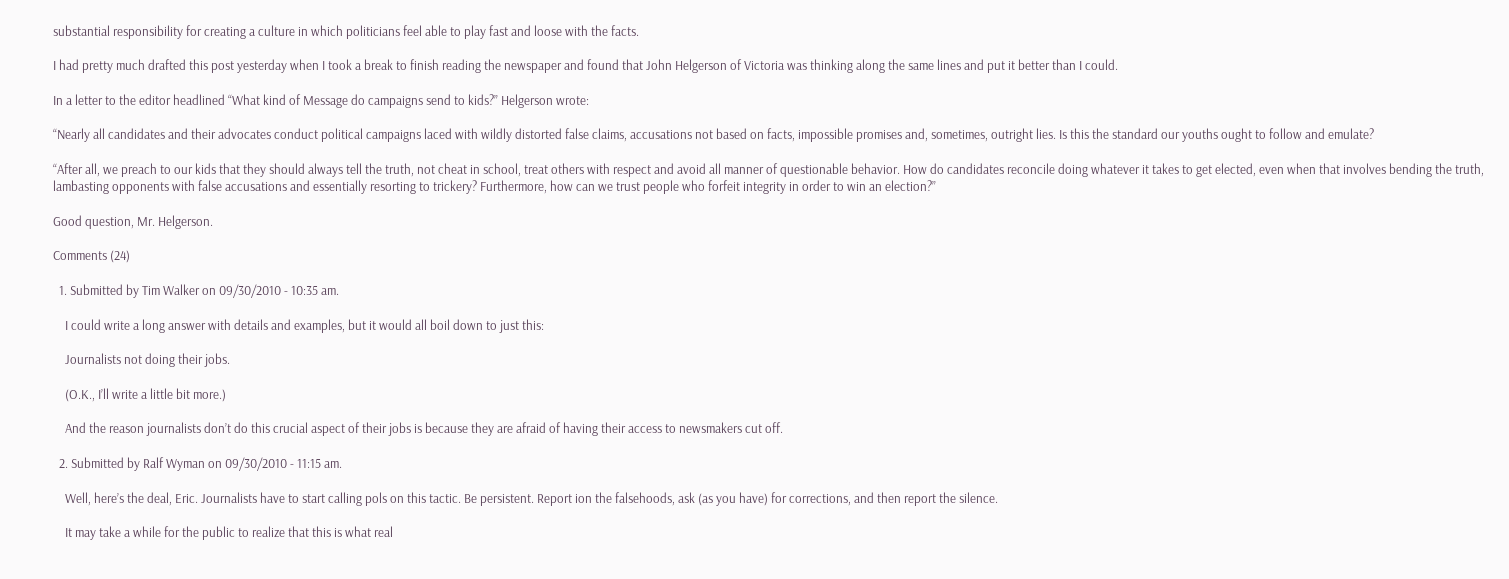substantial responsibility for creating a culture in which politicians feel able to play fast and loose with the facts.

I had pretty much drafted this post yesterday when I took a break to finish reading the newspaper and found that John Helgerson of Victoria was thinking along the same lines and put it better than I could.

In a letter to the editor headlined “What kind of Message do campaigns send to kids?” Helgerson wrote:

“Nearly all candidates and their advocates conduct political campaigns laced with wildly distorted false claims, accusations not based on facts, impossible promises and, sometimes, outright lies. Is this the standard our youths ought to follow and emulate?

“After all, we preach to our kids that they should always tell the truth, not cheat in school, treat others with respect and avoid all manner of questionable behavior. How do candidates reconcile doing whatever it takes to get elected, even when that involves bending the truth, lambasting opponents with false accusations and essentially resorting to trickery? Furthermore, how can we trust people who forfeit integrity in order to win an election?”

Good question, Mr. Helgerson.

Comments (24)

  1. Submitted by Tim Walker on 09/30/2010 - 10:35 am.

    I could write a long answer with details and examples, but it would all boil down to just this:

    Journalists not doing their jobs.

    (O.K., I’ll write a little bit more.)

    And the reason journalists don’t do this crucial aspect of their jobs is because they are afraid of having their access to newsmakers cut off.

  2. Submitted by Ralf Wyman on 09/30/2010 - 11:15 am.

    Well, here’s the deal, Eric. Journalists have to start calling pols on this tactic. Be persistent. Report ion the falsehoods, ask (as you have) for corrections, and then report the silence.

    It may take a while for the public to realize that this is what real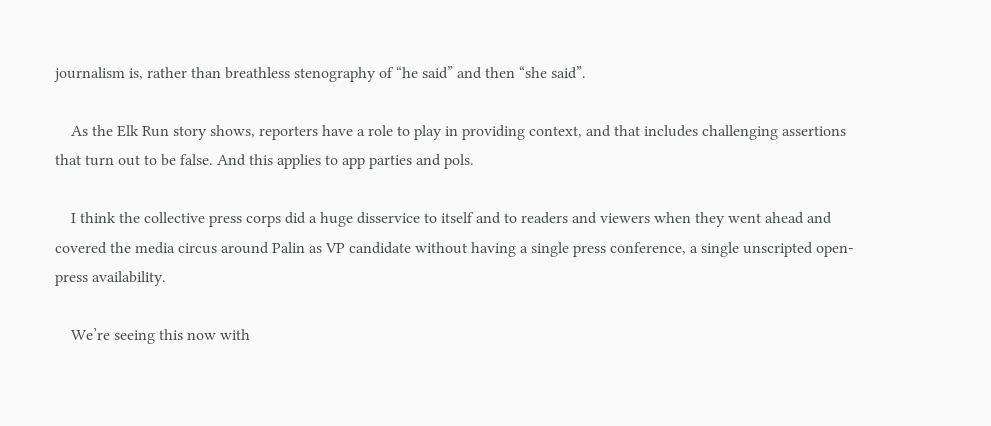journalism is, rather than breathless stenography of “he said” and then “she said”.

    As the Elk Run story shows, reporters have a role to play in providing context, and that includes challenging assertions that turn out to be false. And this applies to app parties and pols.

    I think the collective press corps did a huge disservice to itself and to readers and viewers when they went ahead and covered the media circus around Palin as VP candidate without having a single press conference, a single unscripted open-press availability.

    We’re seeing this now with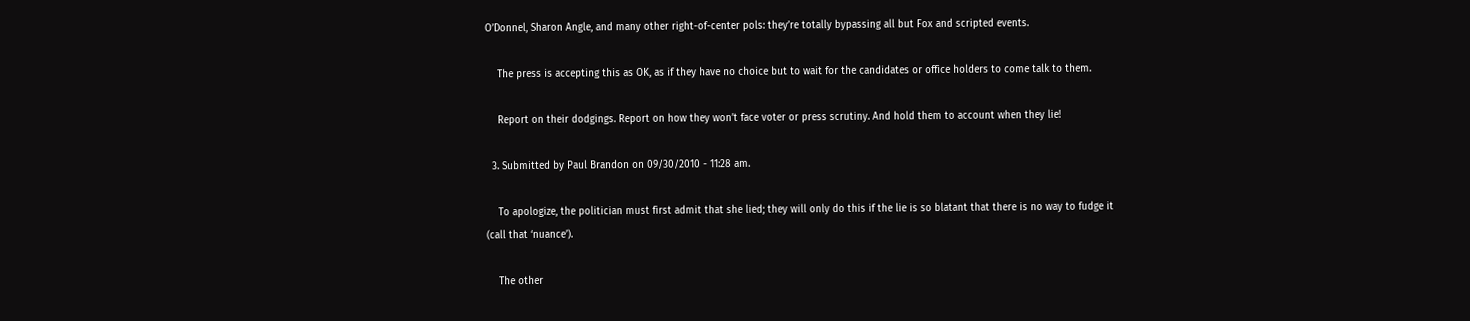O’Donnel, Sharon Angle, and many other right-of-center pols: they’re totally bypassing all but Fox and scripted events.

    The press is accepting this as OK, as if they have no choice but to wait for the candidates or office holders to come talk to them.

    Report on their dodgings. Report on how they won’t face voter or press scrutiny. And hold them to account when they lie!

  3. Submitted by Paul Brandon on 09/30/2010 - 11:28 am.

    To apologize, the politician must first admit that she lied; they will only do this if the lie is so blatant that there is no way to fudge it (call that ‘nuance’).

    The other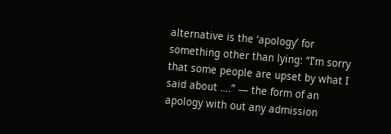alternative is the ‘apology’ for something other than lying: “I’m sorry that some people are upset by what I said about ….” — the form of an apology with out any admission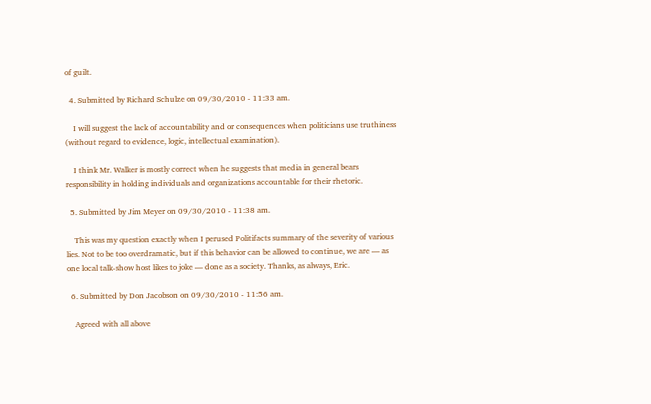of guilt.

  4. Submitted by Richard Schulze on 09/30/2010 - 11:33 am.

    I will suggest the lack of accountability and or consequences when politicians use truthiness (without regard to evidence, logic, intellectual examination).

    I think Mr. Walker is mostly correct when he suggests that media in general bears responsibility in holding individuals and organizations accountable for their rhetoric.

  5. Submitted by Jim Meyer on 09/30/2010 - 11:38 am.

    This was my question exactly when I perused Politifacts summary of the severity of various lies. Not to be too overdramatic, but if this behavior can be allowed to continue, we are — as one local talk-show host likes to joke — done as a society. Thanks, as always, Eric.

  6. Submitted by Don Jacobson on 09/30/2010 - 11:56 am.

    Agreed with all above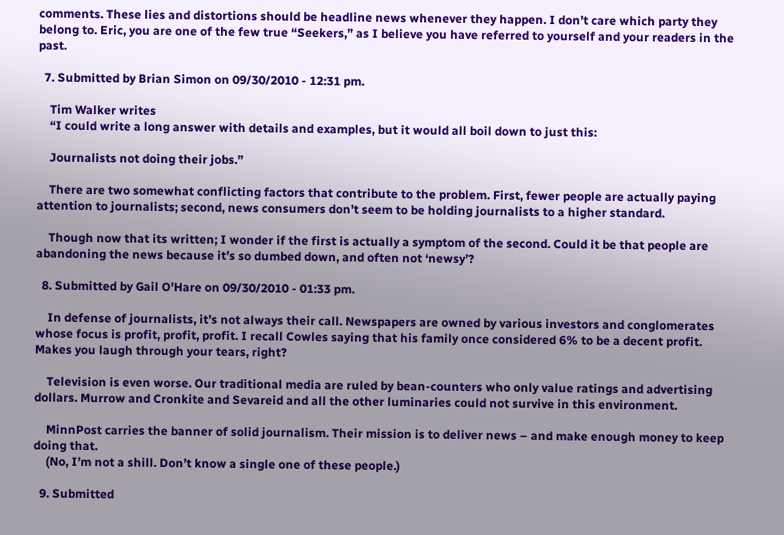comments. These lies and distortions should be headline news whenever they happen. I don’t care which party they belong to. Eric, you are one of the few true “Seekers,” as I believe you have referred to yourself and your readers in the past.

  7. Submitted by Brian Simon on 09/30/2010 - 12:31 pm.

    Tim Walker writes
    “I could write a long answer with details and examples, but it would all boil down to just this:

    Journalists not doing their jobs.”

    There are two somewhat conflicting factors that contribute to the problem. First, fewer people are actually paying attention to journalists; second, news consumers don’t seem to be holding journalists to a higher standard.

    Though now that its written; I wonder if the first is actually a symptom of the second. Could it be that people are abandoning the news because it’s so dumbed down, and often not ‘newsy’?

  8. Submitted by Gail O'Hare on 09/30/2010 - 01:33 pm.

    In defense of journalists, it’s not always their call. Newspapers are owned by various investors and conglomerates whose focus is profit, profit, profit. I recall Cowles saying that his family once considered 6% to be a decent profit. Makes you laugh through your tears, right?

    Television is even worse. Our traditional media are ruled by bean-counters who only value ratings and advertising dollars. Murrow and Cronkite and Sevareid and all the other luminaries could not survive in this environment.

    MinnPost carries the banner of solid journalism. Their mission is to deliver news – and make enough money to keep doing that.
    (No, I’m not a shill. Don’t know a single one of these people.)

  9. Submitted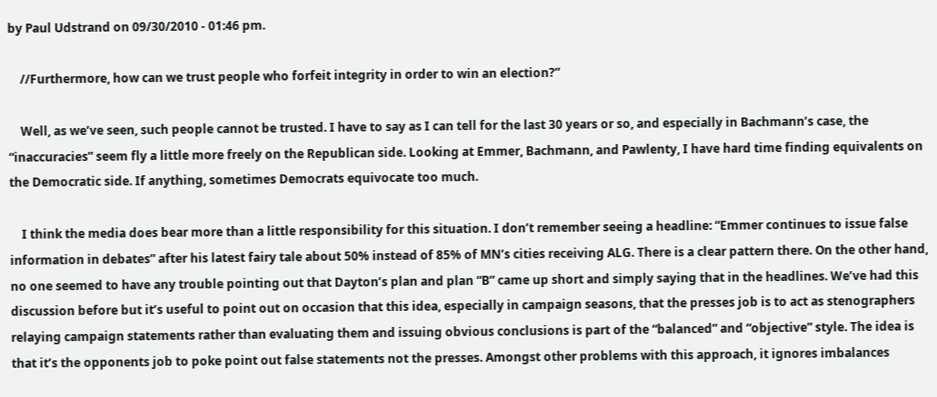by Paul Udstrand on 09/30/2010 - 01:46 pm.

    //Furthermore, how can we trust people who forfeit integrity in order to win an election?”

    Well, as we’ve seen, such people cannot be trusted. I have to say as I can tell for the last 30 years or so, and especially in Bachmann’s case, the “inaccuracies” seem fly a little more freely on the Republican side. Looking at Emmer, Bachmann, and Pawlenty, I have hard time finding equivalents on the Democratic side. If anything, sometimes Democrats equivocate too much.

    I think the media does bear more than a little responsibility for this situation. I don’t remember seeing a headline: “Emmer continues to issue false information in debates” after his latest fairy tale about 50% instead of 85% of MN’s cities receiving ALG. There is a clear pattern there. On the other hand, no one seemed to have any trouble pointing out that Dayton’s plan and plan “B” came up short and simply saying that in the headlines. We’ve had this discussion before but it’s useful to point out on occasion that this idea, especially in campaign seasons, that the presses job is to act as stenographers relaying campaign statements rather than evaluating them and issuing obvious conclusions is part of the “balanced” and “objective” style. The idea is that it’s the opponents job to poke point out false statements not the presses. Amongst other problems with this approach, it ignores imbalances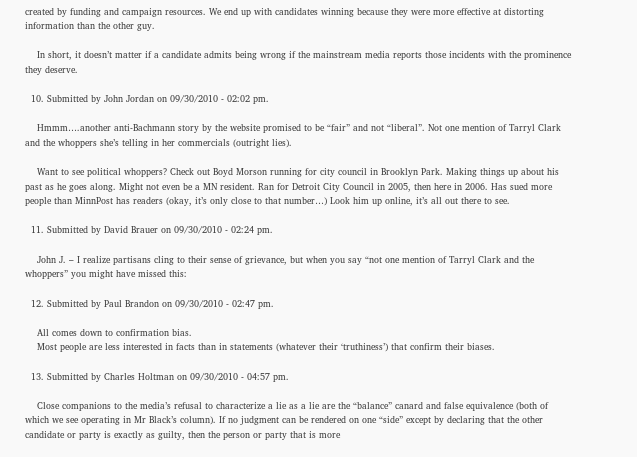created by funding and campaign resources. We end up with candidates winning because they were more effective at distorting information than the other guy.

    In short, it doesn’t matter if a candidate admits being wrong if the mainstream media reports those incidents with the prominence they deserve.

  10. Submitted by John Jordan on 09/30/2010 - 02:02 pm.

    Hmmm….another anti-Bachmann story by the website promised to be “fair” and not “liberal”. Not one mention of Tarryl Clark and the whoppers she’s telling in her commercials (outright lies).

    Want to see political whoppers? Check out Boyd Morson running for city council in Brooklyn Park. Making things up about his past as he goes along. Might not even be a MN resident. Ran for Detroit City Council in 2005, then here in 2006. Has sued more people than MinnPost has readers (okay, it’s only close to that number…) Look him up online, it’s all out there to see.

  11. Submitted by David Brauer on 09/30/2010 - 02:24 pm.

    John J. – I realize partisans cling to their sense of grievance, but when you say “not one mention of Tarryl Clark and the whoppers” you might have missed this:

  12. Submitted by Paul Brandon on 09/30/2010 - 02:47 pm.

    All comes down to confirmation bias.
    Most people are less interested in facts than in statements (whatever their ‘truthiness’) that confirm their biases.

  13. Submitted by Charles Holtman on 09/30/2010 - 04:57 pm.

    Close companions to the media’s refusal to characterize a lie as a lie are the “balance” canard and false equivalence (both of which we see operating in Mr Black’s column). If no judgment can be rendered on one “side” except by declaring that the other candidate or party is exactly as guilty, then the person or party that is more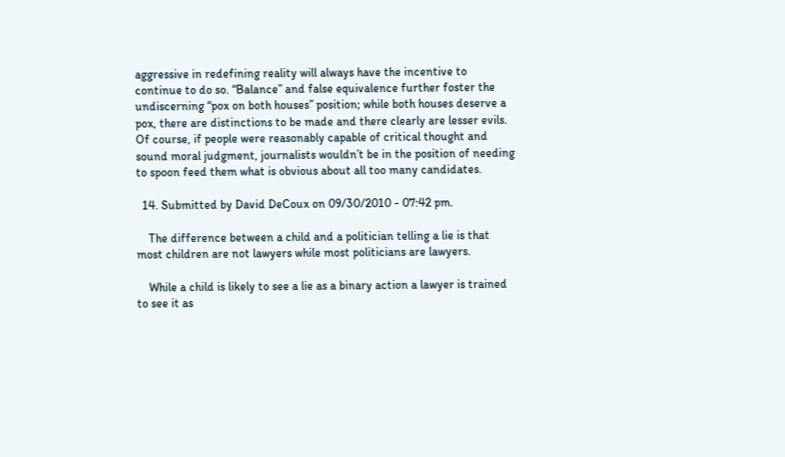aggressive in redefining reality will always have the incentive to continue to do so. “Balance” and false equivalence further foster the undiscerning “pox on both houses” position; while both houses deserve a pox, there are distinctions to be made and there clearly are lesser evils. Of course, if people were reasonably capable of critical thought and sound moral judgment, journalists wouldn’t be in the position of needing to spoon feed them what is obvious about all too many candidates.

  14. Submitted by David DeCoux on 09/30/2010 - 07:42 pm.

    The difference between a child and a politician telling a lie is that most children are not lawyers while most politicians are lawyers.

    While a child is likely to see a lie as a binary action a lawyer is trained to see it as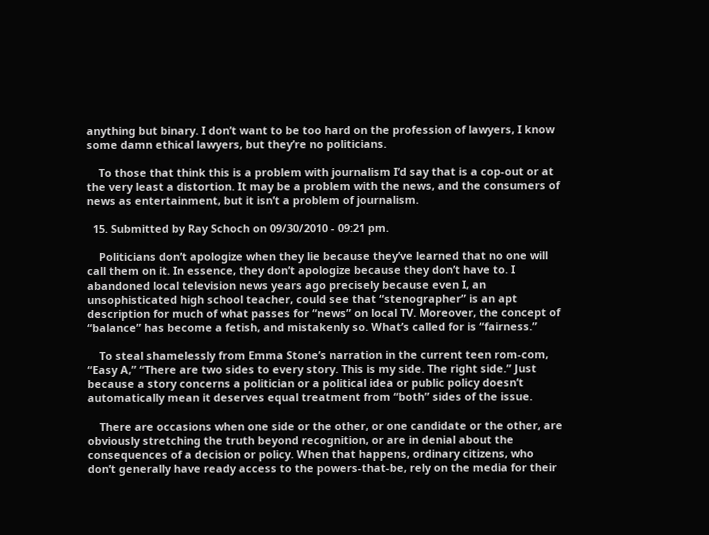anything but binary. I don’t want to be too hard on the profession of lawyers, I know some damn ethical lawyers, but they’re no politicians.

    To those that think this is a problem with journalism I’d say that is a cop-out or at the very least a distortion. It may be a problem with the news, and the consumers of news as entertainment, but it isn’t a problem of journalism.

  15. Submitted by Ray Schoch on 09/30/2010 - 09:21 pm.

    Politicians don’t apologize when they lie because they’ve learned that no one will call them on it. In essence, they don’t apologize because they don’t have to. I abandoned local television news years ago precisely because even I, an unsophisticated high school teacher, could see that “stenographer” is an apt description for much of what passes for “news” on local TV. Moreover, the concept of “balance” has become a fetish, and mistakenly so. What’s called for is “fairness.”

    To steal shamelessly from Emma Stone’s narration in the current teen rom-com, “Easy A,” “There are two sides to every story. This is my side. The right side.” Just because a story concerns a politician or a political idea or public policy doesn’t automatically mean it deserves equal treatment from “both” sides of the issue.

    There are occasions when one side or the other, or one candidate or the other, are obviously stretching the truth beyond recognition, or are in denial about the consequences of a decision or policy. When that happens, ordinary citizens, who don’t generally have ready access to the powers-that-be, rely on the media for their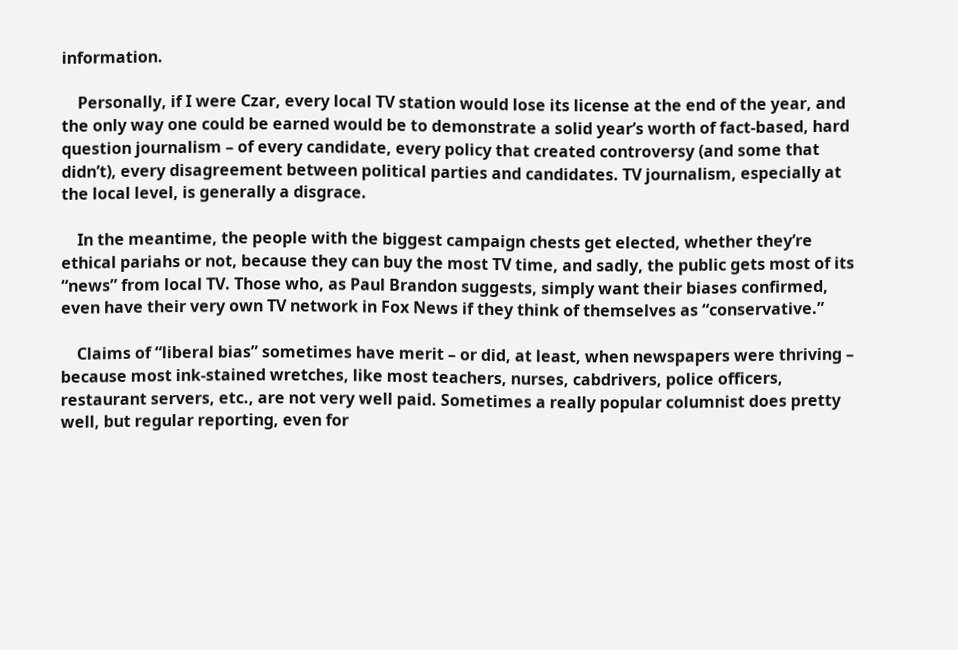information.

    Personally, if I were Czar, every local TV station would lose its license at the end of the year, and the only way one could be earned would be to demonstrate a solid year’s worth of fact-based, hard question journalism – of every candidate, every policy that created controversy (and some that didn’t), every disagreement between political parties and candidates. TV journalism, especially at the local level, is generally a disgrace.

    In the meantime, the people with the biggest campaign chests get elected, whether they’re ethical pariahs or not, because they can buy the most TV time, and sadly, the public gets most of its “news” from local TV. Those who, as Paul Brandon suggests, simply want their biases confirmed, even have their very own TV network in Fox News if they think of themselves as “conservative.”

    Claims of “liberal bias” sometimes have merit – or did, at least, when newspapers were thriving – because most ink-stained wretches, like most teachers, nurses, cabdrivers, police officers, restaurant servers, etc., are not very well paid. Sometimes a really popular columnist does pretty well, but regular reporting, even for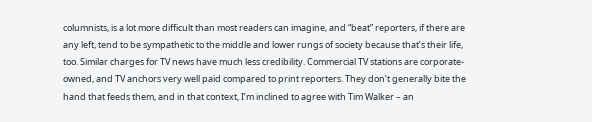columnists, is a lot more difficult than most readers can imagine, and “beat” reporters, if there are any left, tend to be sympathetic to the middle and lower rungs of society because that’s their life, too. Similar charges for TV news have much less credibility. Commercial TV stations are corporate-owned, and TV anchors very well paid compared to print reporters. They don’t generally bite the hand that feeds them, and in that context, I’m inclined to agree with Tim Walker – an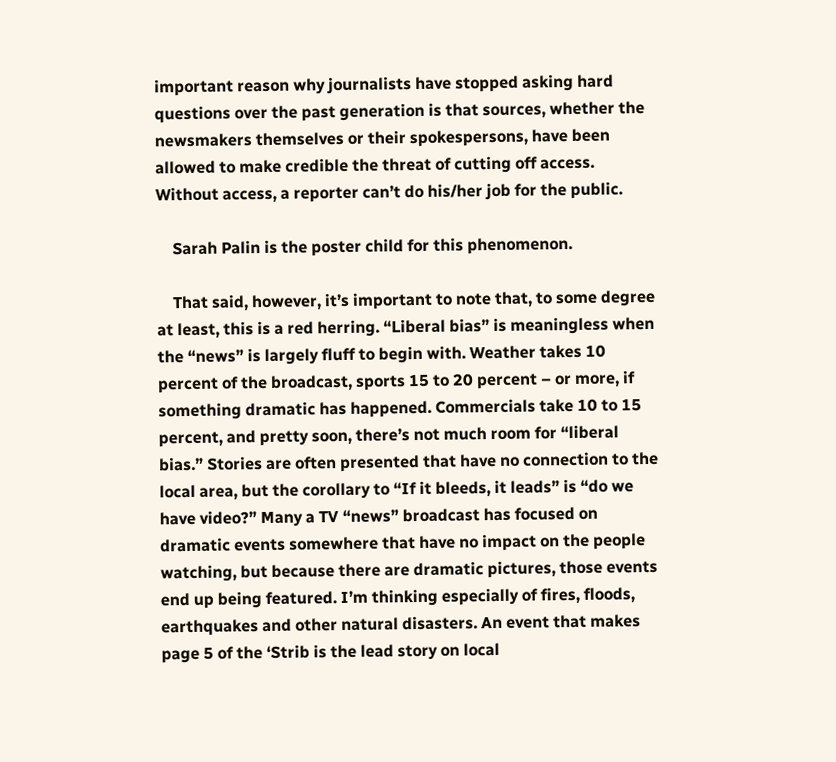important reason why journalists have stopped asking hard questions over the past generation is that sources, whether the newsmakers themselves or their spokespersons, have been allowed to make credible the threat of cutting off access. Without access, a reporter can’t do his/her job for the public.

    Sarah Palin is the poster child for this phenomenon.

    That said, however, it’s important to note that, to some degree at least, this is a red herring. “Liberal bias” is meaningless when the “news” is largely fluff to begin with. Weather takes 10 percent of the broadcast, sports 15 to 20 percent – or more, if something dramatic has happened. Commercials take 10 to 15 percent, and pretty soon, there’s not much room for “liberal bias.” Stories are often presented that have no connection to the local area, but the corollary to “If it bleeds, it leads” is “do we have video?” Many a TV “news” broadcast has focused on dramatic events somewhere that have no impact on the people watching, but because there are dramatic pictures, those events end up being featured. I’m thinking especially of fires, floods, earthquakes and other natural disasters. An event that makes page 5 of the ‘Strib is the lead story on local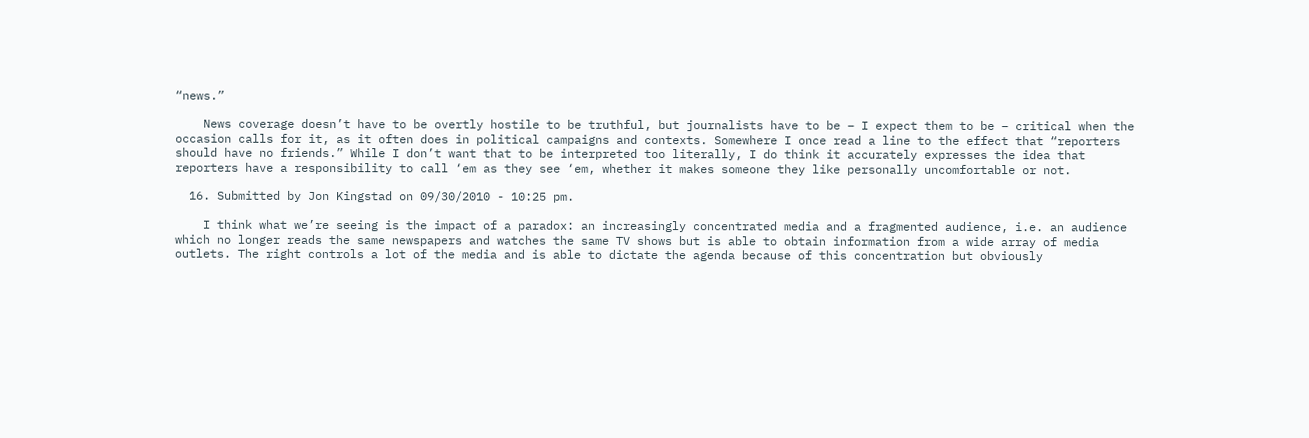“news.”

    News coverage doesn’t have to be overtly hostile to be truthful, but journalists have to be – I expect them to be – critical when the occasion calls for it, as it often does in political campaigns and contexts. Somewhere I once read a line to the effect that “reporters should have no friends.” While I don’t want that to be interpreted too literally, I do think it accurately expresses the idea that reporters have a responsibility to call ‘em as they see ‘em, whether it makes someone they like personally uncomfortable or not.

  16. Submitted by Jon Kingstad on 09/30/2010 - 10:25 pm.

    I think what we’re seeing is the impact of a paradox: an increasingly concentrated media and a fragmented audience, i.e. an audience which no longer reads the same newspapers and watches the same TV shows but is able to obtain information from a wide array of media outlets. The right controls a lot of the media and is able to dictate the agenda because of this concentration but obviously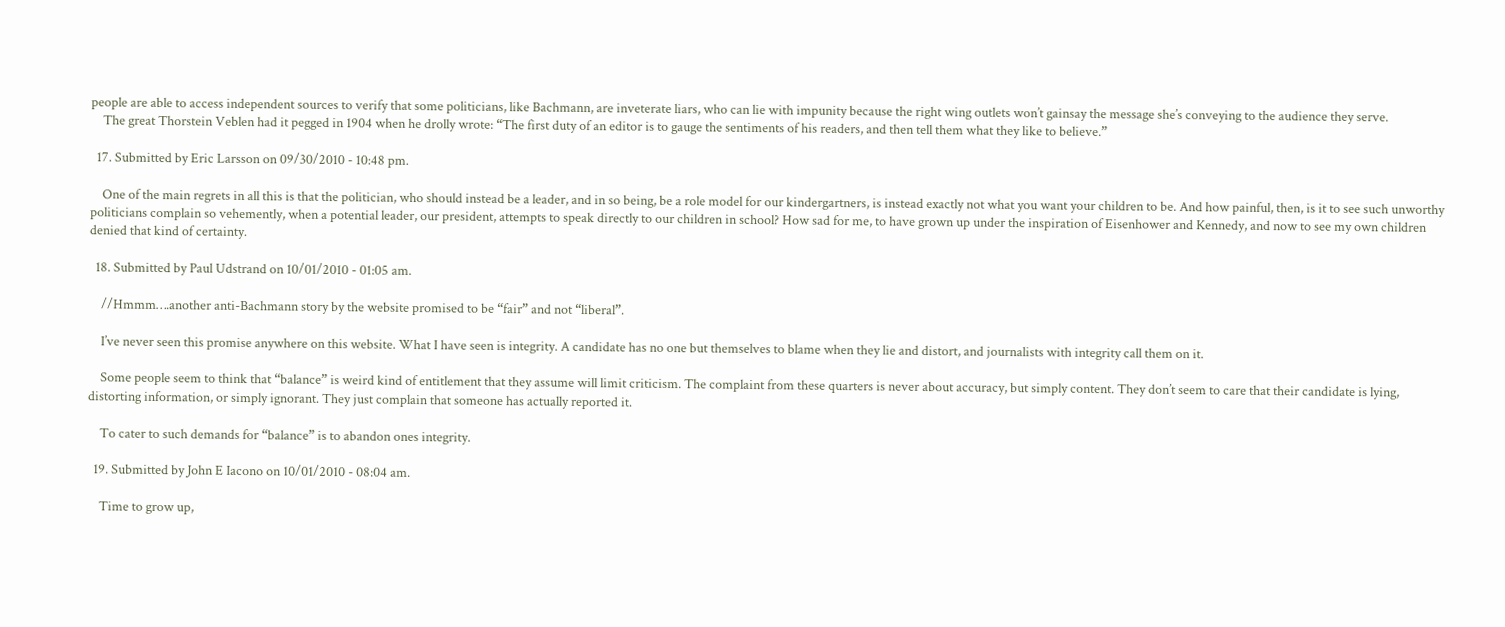people are able to access independent sources to verify that some politicians, like Bachmann, are inveterate liars, who can lie with impunity because the right wing outlets won’t gainsay the message she’s conveying to the audience they serve.
    The great Thorstein Veblen had it pegged in 1904 when he drolly wrote: “The first duty of an editor is to gauge the sentiments of his readers, and then tell them what they like to believe.”

  17. Submitted by Eric Larsson on 09/30/2010 - 10:48 pm.

    One of the main regrets in all this is that the politician, who should instead be a leader, and in so being, be a role model for our kindergartners, is instead exactly not what you want your children to be. And how painful, then, is it to see such unworthy politicians complain so vehemently, when a potential leader, our president, attempts to speak directly to our children in school? How sad for me, to have grown up under the inspiration of Eisenhower and Kennedy, and now to see my own children denied that kind of certainty.

  18. Submitted by Paul Udstrand on 10/01/2010 - 01:05 am.

    //Hmmm….another anti-Bachmann story by the website promised to be “fair” and not “liberal”.

    I’ve never seen this promise anywhere on this website. What I have seen is integrity. A candidate has no one but themselves to blame when they lie and distort, and journalists with integrity call them on it.

    Some people seem to think that “balance” is weird kind of entitlement that they assume will limit criticism. The complaint from these quarters is never about accuracy, but simply content. They don’t seem to care that their candidate is lying, distorting information, or simply ignorant. They just complain that someone has actually reported it.

    To cater to such demands for “balance” is to abandon ones integrity.

  19. Submitted by John E Iacono on 10/01/2010 - 08:04 am.

    Time to grow up,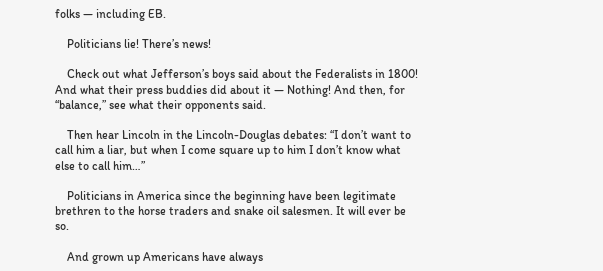folks — including EB.

    Politicians lie! There’s news!

    Check out what Jefferson’s boys said about the Federalists in 1800! And what their press buddies did about it — Nothing! And then, for “balance,” see what their opponents said.

    Then hear Lincoln in the Lincoln-Douglas debates: “I don’t want to call him a liar, but when I come square up to him I don’t know what else to call him…”

    Politicians in America since the beginning have been legitimate brethren to the horse traders and snake oil salesmen. It will ever be so.

    And grown up Americans have always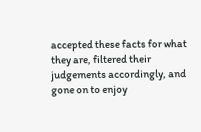accepted these facts for what they are, filtered their judgements accordingly, and gone on to enjoy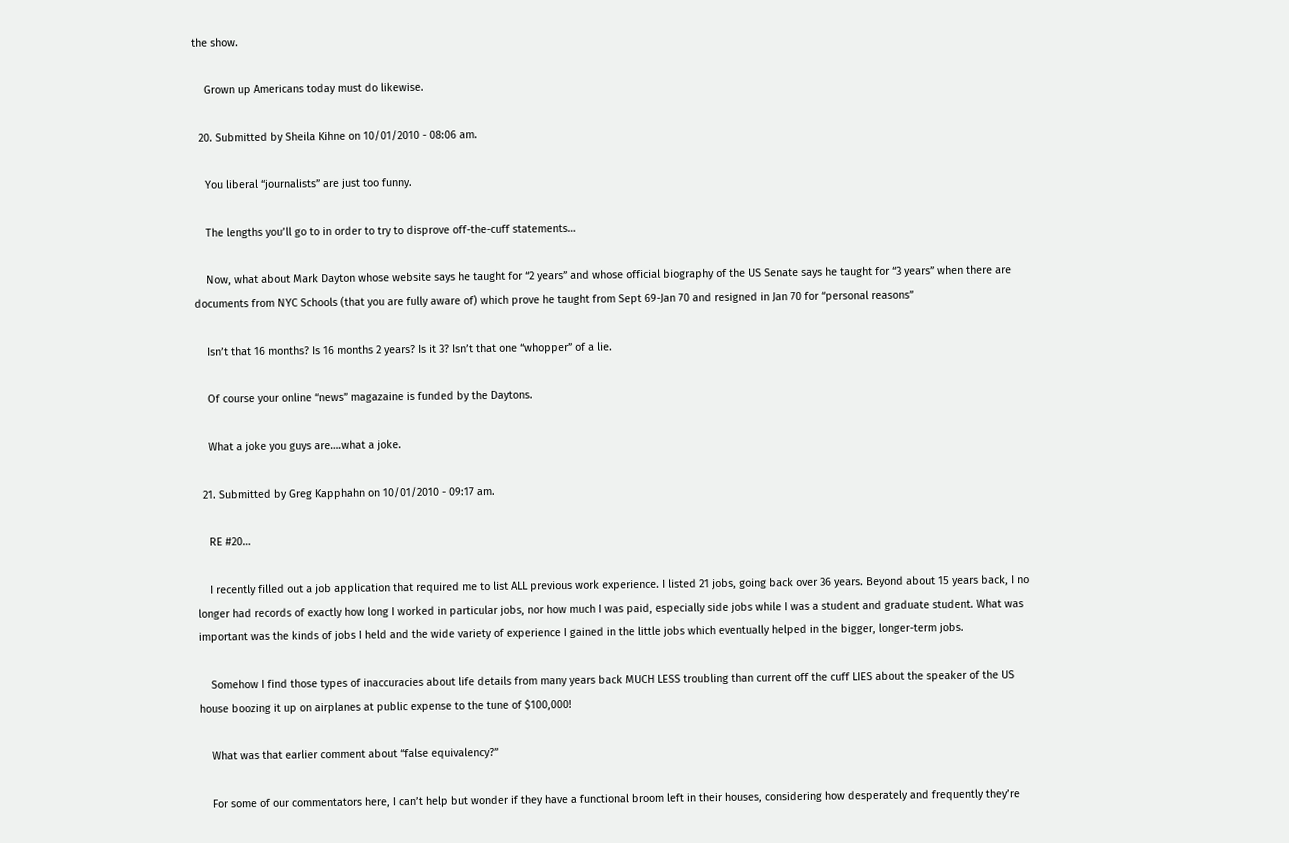the show.

    Grown up Americans today must do likewise.

  20. Submitted by Sheila Kihne on 10/01/2010 - 08:06 am.

    You liberal “journalists” are just too funny.

    The lengths you’ll go to in order to try to disprove off-the-cuff statements…

    Now, what about Mark Dayton whose website says he taught for “2 years” and whose official biography of the US Senate says he taught for “3 years” when there are documents from NYC Schools (that you are fully aware of) which prove he taught from Sept 69-Jan 70 and resigned in Jan 70 for “personal reasons”

    Isn’t that 16 months? Is 16 months 2 years? Is it 3? Isn’t that one “whopper” of a lie.

    Of course your online “news” magazaine is funded by the Daytons.

    What a joke you guys are….what a joke.

  21. Submitted by Greg Kapphahn on 10/01/2010 - 09:17 am.

    RE #20…

    I recently filled out a job application that required me to list ALL previous work experience. I listed 21 jobs, going back over 36 years. Beyond about 15 years back, I no longer had records of exactly how long I worked in particular jobs, nor how much I was paid, especially side jobs while I was a student and graduate student. What was important was the kinds of jobs I held and the wide variety of experience I gained in the little jobs which eventually helped in the bigger, longer-term jobs.

    Somehow I find those types of inaccuracies about life details from many years back MUCH LESS troubling than current off the cuff LIES about the speaker of the US house boozing it up on airplanes at public expense to the tune of $100,000!

    What was that earlier comment about “false equivalency?”

    For some of our commentators here, I can’t help but wonder if they have a functional broom left in their houses, considering how desperately and frequently they’re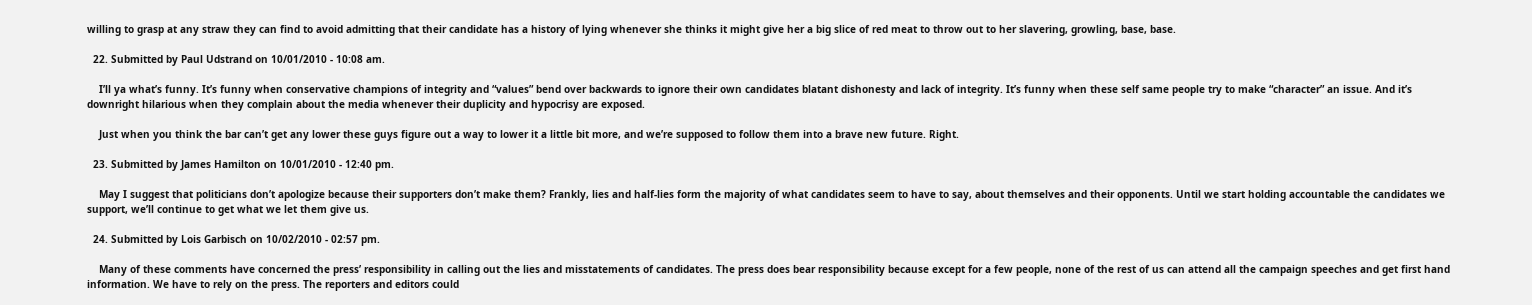willing to grasp at any straw they can find to avoid admitting that their candidate has a history of lying whenever she thinks it might give her a big slice of red meat to throw out to her slavering, growling, base, base.

  22. Submitted by Paul Udstrand on 10/01/2010 - 10:08 am.

    I’ll ya what’s funny. It’s funny when conservative champions of integrity and “values” bend over backwards to ignore their own candidates blatant dishonesty and lack of integrity. It’s funny when these self same people try to make “character” an issue. And it’s downright hilarious when they complain about the media whenever their duplicity and hypocrisy are exposed.

    Just when you think the bar can’t get any lower these guys figure out a way to lower it a little bit more, and we’re supposed to follow them into a brave new future. Right.

  23. Submitted by James Hamilton on 10/01/2010 - 12:40 pm.

    May I suggest that politicians don’t apologize because their supporters don’t make them? Frankly, lies and half-lies form the majority of what candidates seem to have to say, about themselves and their opponents. Until we start holding accountable the candidates we support, we’ll continue to get what we let them give us.

  24. Submitted by Lois Garbisch on 10/02/2010 - 02:57 pm.

    Many of these comments have concerned the press’ responsibility in calling out the lies and misstatements of candidates. The press does bear responsibility because except for a few people, none of the rest of us can attend all the campaign speeches and get first hand information. We have to rely on the press. The reporters and editors could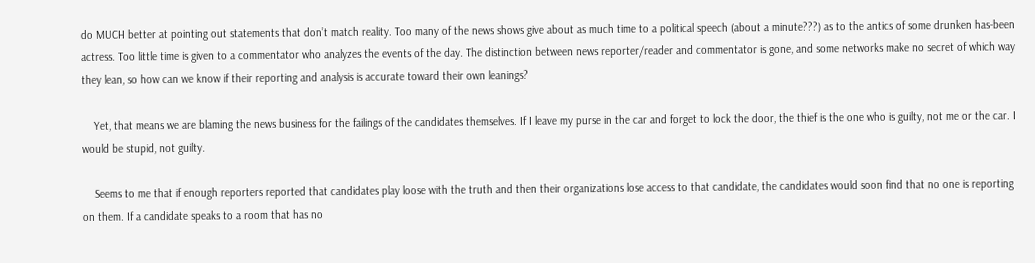do MUCH better at pointing out statements that don’t match reality. Too many of the news shows give about as much time to a political speech (about a minute???) as to the antics of some drunken has-been actress. Too little time is given to a commentator who analyzes the events of the day. The distinction between news reporter/reader and commentator is gone, and some networks make no secret of which way they lean, so how can we know if their reporting and analysis is accurate toward their own leanings?

    Yet, that means we are blaming the news business for the failings of the candidates themselves. If I leave my purse in the car and forget to lock the door, the thief is the one who is guilty, not me or the car. I would be stupid, not guilty.

    Seems to me that if enough reporters reported that candidates play loose with the truth and then their organizations lose access to that candidate, the candidates would soon find that no one is reporting on them. If a candidate speaks to a room that has no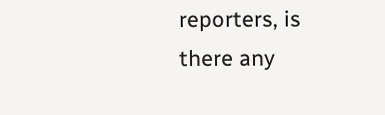reporters, is there any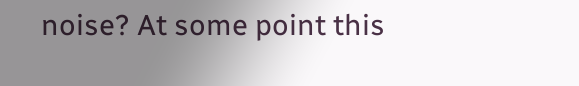noise? At some point this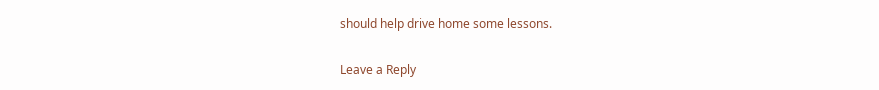should help drive home some lessons.

Leave a Reply